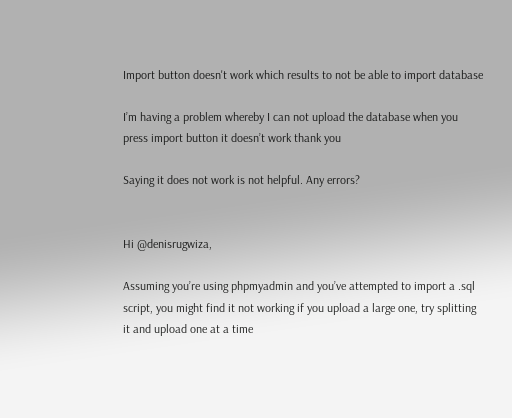Import button doesn't work which results to not be able to import database

I’m having a problem whereby I can not upload the database when you press import button it doesn’t work thank you

Saying it does not work is not helpful. Any errors?


Hi @denisrugwiza,

Assuming you’re using phpmyadmin and you’ve attempted to import a .sql script, you might find it not working if you upload a large one, try splitting it and upload one at a time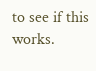to see if this works.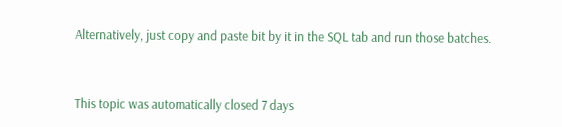Alternatively, just copy and paste bit by it in the SQL tab and run those batches.



This topic was automatically closed 7 days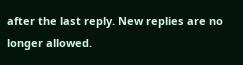after the last reply. New replies are no longer allowed.